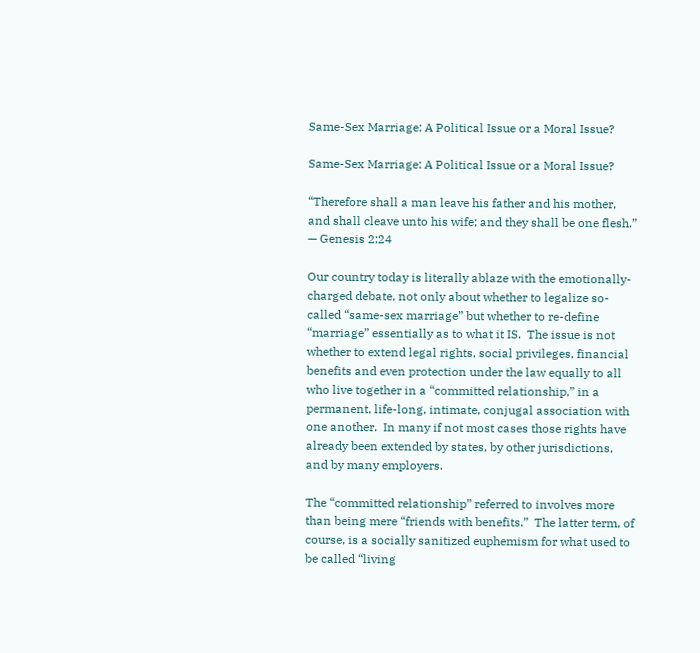Same-Sex Marriage: A Political Issue or a Moral Issue?

Same-Sex Marriage: A Political Issue or a Moral Issue?

“Therefore shall a man leave his father and his mother, and shall cleave unto his wife; and they shall be one flesh.”
— Genesis 2:24

Our country today is literally ablaze with the emotionally-charged debate, not only about whether to legalize so-called “same-sex marriage” but whether to re-define “marriage” essentially as to what it IS.  The issue is not whether to extend legal rights, social privileges, financial benefits and even protection under the law equally to all who live together in a “committed relationship,” in a permanent, life-long, intimate, conjugal association with one another.  In many if not most cases those rights have already been extended by states, by other jurisdictions, and by many employers.

The “committed relationship” referred to involves more than being mere “friends with benefits.”  The latter term, of course, is a socially sanitized euphemism for what used to be called “living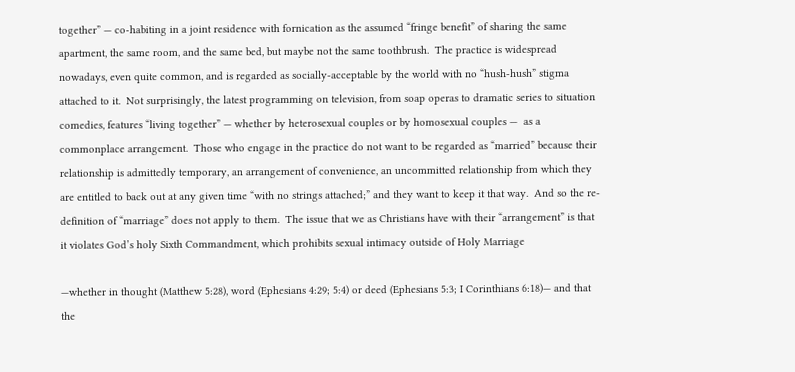together” — co-habiting in a joint residence with fornication as the assumed “fringe benefit” of sharing the same apartment, the same room, and the same bed, but maybe not the same toothbrush.  The practice is widespread nowadays, even quite common, and is regarded as socially-acceptable by the world with no “hush-hush” stigma attached to it.  Not surprisingly, the latest programming on television, from soap operas to dramatic series to situation comedies, features “living together” — whether by heterosexual couples or by homosexual couples —  as a commonplace arrangement.  Those who engage in the practice do not want to be regarded as “married” because their relationship is admittedly temporary, an arrangement of convenience, an uncommitted relationship from which they are entitled to back out at any given time “with no strings attached;” and they want to keep it that way.  And so the re-definition of “marriage” does not apply to them.  The issue that we as Christians have with their “arrangement” is that it violates God’s holy Sixth Commandment, which prohibits sexual intimacy outside of Holy Marriage

—whether in thought (Matthew 5:28), word (Ephesians 4:29; 5:4) or deed (Ephesians 5:3; I Corinthians 6:18)— and that the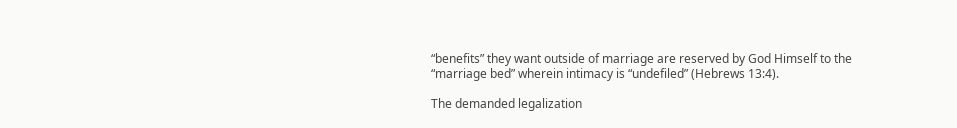“benefits” they want outside of marriage are reserved by God Himself to the “marriage bed” wherein intimacy is “undefiled” (Hebrews 13:4).

The demanded legalization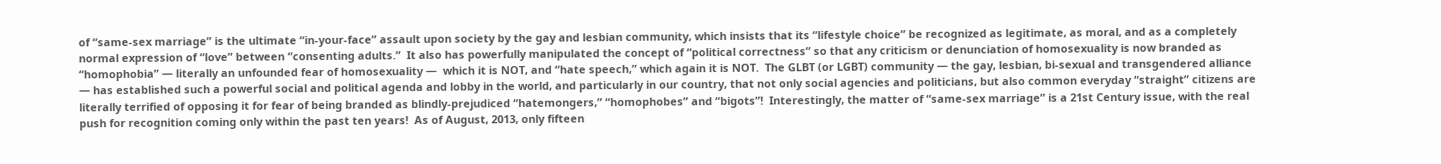of “same-sex marriage” is the ultimate “in-your-face” assault upon society by the gay and lesbian community, which insists that its “lifestyle choice” be recognized as legitimate, as moral, and as a completely normal expression of “love” between “consenting adults.”  It also has powerfully manipulated the concept of “political correctness” so that any criticism or denunciation of homosexuality is now branded as “homophobia” — literally an unfounded fear of homosexuality —  which it is NOT, and “hate speech,” which again it is NOT.  The GLBT (or LGBT) community — the gay, lesbian, bi-sexual and transgendered alliance — has established such a powerful social and political agenda and lobby in the world, and particularly in our country, that not only social agencies and politicians, but also common everyday “straight” citizens are literally terrified of opposing it for fear of being branded as blindly-prejudiced “hatemongers,” “homophobes” and “bigots”!  Interestingly, the matter of “same-sex marriage” is a 21st Century issue, with the real push for recognition coming only within the past ten years!  As of August, 2013, only fifteen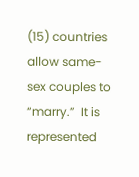(15) countries allow same-sex couples to “marry.”  It is represented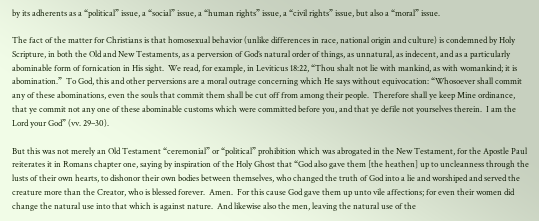by its adherents as a “political” issue, a “social” issue, a “human rights” issue, a “civil rights” issue, but also a “moral” issue.

The fact of the matter for Christians is that homosexual behavior (unlike differences in race, national origin and culture) is condemned by Holy Scripture, in both the Old and New Testaments, as a perversion of God’s natural order of things, as unnatural, as indecent, and as a particularly abominable form of fornication in His sight.  We read, for example, in Leviticus 18:22, “Thou shalt not lie with mankind, as with womankind; it is abomination.”  To God, this and other perversions are a moral outrage concerning which He says without equivocation: “Whosoever shall commit any of these abominations, even the souls that commit them shall be cut off from among their people.  Therefore shall ye keep Mine ordinance, that ye commit not any one of these abominable customs which were committed before you, and that ye defile not yourselves therein.  I am the Lord your God” (vv. 29–30).

But this was not merely an Old Testament “ceremonial” or “political” prohibition which was abrogated in the New Testament, for the Apostle Paul reiterates it in Romans chapter one, saying by inspiration of the Holy Ghost that “God also gave them [the heathen] up to uncleanness through the lusts of their own hearts, to dishonor their own bodies between themselves, who changed the truth of God into a lie and worshiped and served the creature more than the Creator, who is blessed forever.  Amen.  For this cause God gave them up unto vile affections; for even their women did change the natural use into that which is against nature.  And likewise also the men, leaving the natural use of the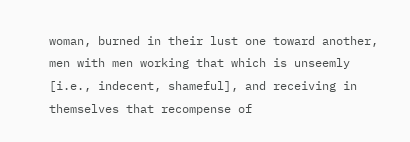woman, burned in their lust one toward another, men with men working that which is unseemly [i.e., indecent, shameful], and receiving in themselves that recompense of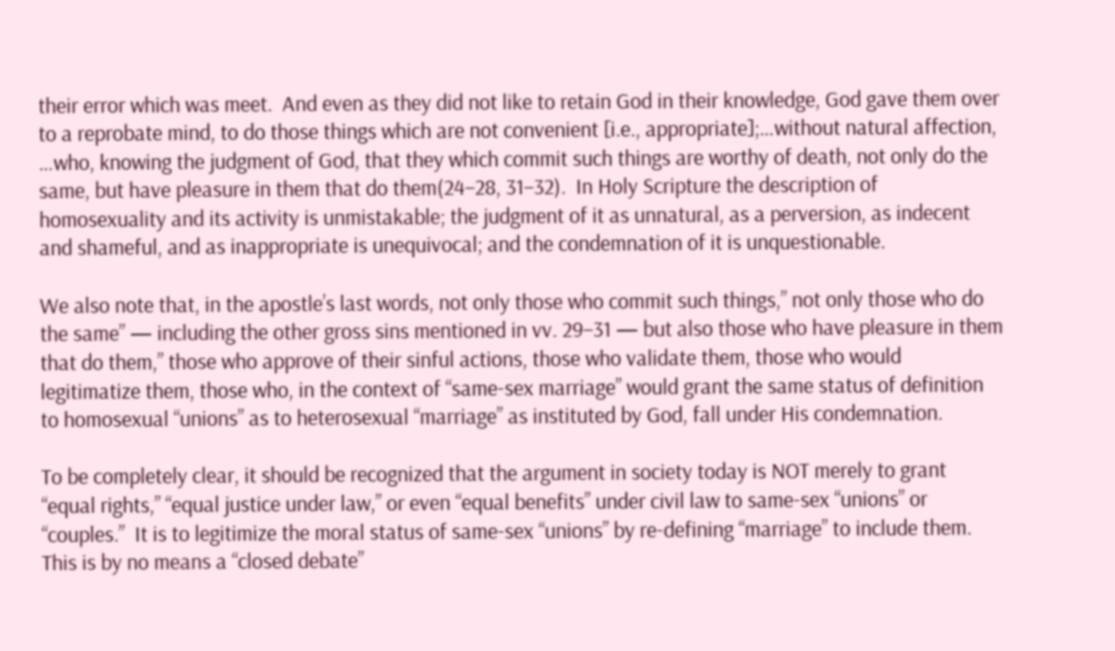their error which was meet.  And even as they did not like to retain God in their knowledge, God gave them over to a reprobate mind, to do those things which are not convenient [i.e., appropriate];…without natural affection, …who, knowing the judgment of God, that they which commit such things are worthy of death, not only do the same, but have pleasure in them that do them(24–28, 31–32).  In Holy Scripture the description of homosexuality and its activity is unmistakable; the judgment of it as unnatural, as a perversion, as indecent and shameful, and as inappropriate is unequivocal; and the condemnation of it is unquestionable.

We also note that, in the apostle’s last words, not only those who commit such things,” not only those who do the same” — including the other gross sins mentioned in vv. 29–31 — but also those who have pleasure in them that do them,” those who approve of their sinful actions, those who validate them, those who would legitimatize them, those who, in the context of “same-sex marriage” would grant the same status of definition to homosexual “unions” as to heterosexual “marriage” as instituted by God, fall under His condemnation.

To be completely clear, it should be recognized that the argument in society today is NOT merely to grant “equal rights,” “equal justice under law,” or even “equal benefits” under civil law to same-sex “unions” or “couples.”  It is to legitimize the moral status of same-sex “unions” by re-defining “marriage” to include them.  This is by no means a “closed debate”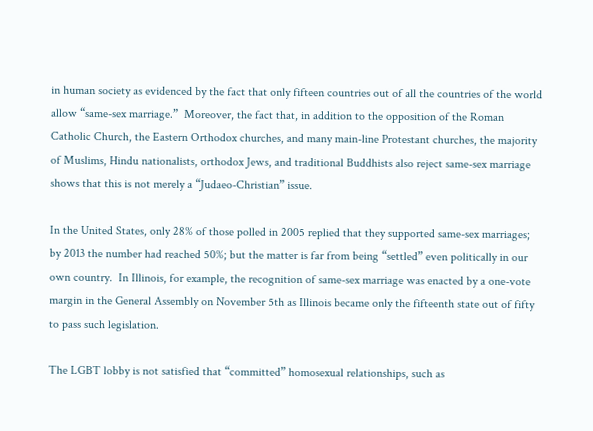in human society as evidenced by the fact that only fifteen countries out of all the countries of the world allow “same-sex marriage.”  Moreover, the fact that, in addition to the opposition of the Roman Catholic Church, the Eastern Orthodox churches, and many main-line Protestant churches, the majority of Muslims, Hindu nationalists, orthodox Jews, and traditional Buddhists also reject same-sex marriage shows that this is not merely a “Judaeo-Christian” issue.

In the United States, only 28% of those polled in 2005 replied that they supported same-sex marriages; by 2013 the number had reached 50%; but the matter is far from being “settled” even politically in our own country.  In Illinois, for example, the recognition of same-sex marriage was enacted by a one-vote margin in the General Assembly on November 5th as Illinois became only the fifteenth state out of fifty to pass such legislation.

The LGBT lobby is not satisfied that “committed” homosexual relationships, such as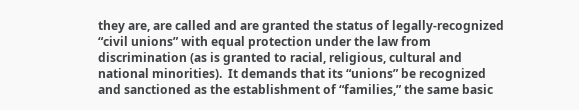they are, are called and are granted the status of legally-recognized “civil unions” with equal protection under the law from discrimination (as is granted to racial, religious, cultural and national minorities).  It demands that its “unions” be recognized and sanctioned as the establishment of “families,” the same basic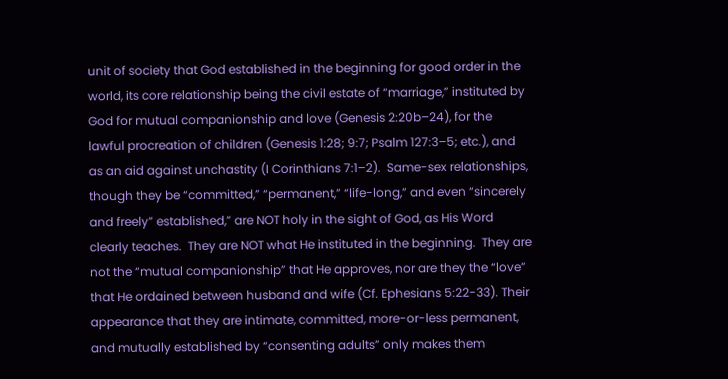unit of society that God established in the beginning for good order in the world, its core relationship being the civil estate of “marriage,” instituted by God for mutual companionship and love (Genesis 2:20b–24), for the lawful procreation of children (Genesis 1:28; 9:7; Psalm 127:3–5; etc.), and as an aid against unchastity (I Corinthians 7:1–2).  Same-sex relationships, though they be “committed,” “permanent,” “life-long,” and even “sincerely and freely” established,” are NOT holy in the sight of God, as His Word clearly teaches.  They are NOT what He instituted in the beginning.  They are not the “mutual companionship” that He approves, nor are they the “love” that He ordained between husband and wife (Cf. Ephesians 5:22-33). Their appearance that they are intimate, committed, more-or-less permanent, and mutually established by “consenting adults” only makes them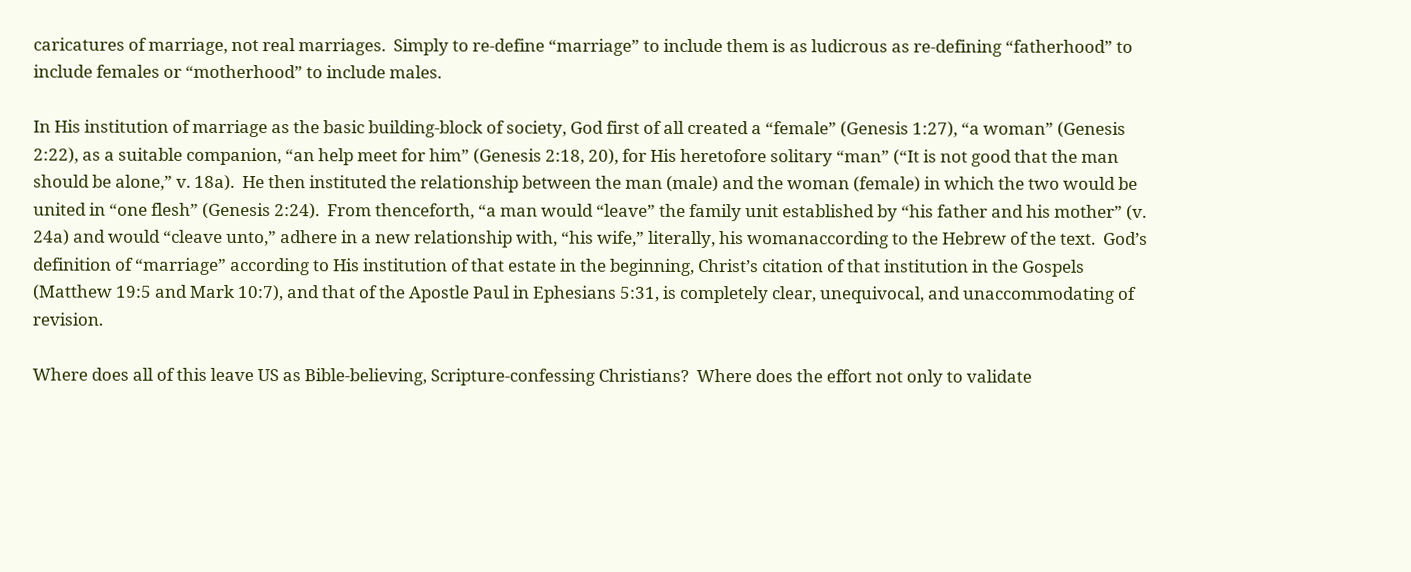caricatures of marriage, not real marriages.  Simply to re-define “marriage” to include them is as ludicrous as re-defining “fatherhood” to include females or “motherhood” to include males.

In His institution of marriage as the basic building-block of society, God first of all created a “female” (Genesis 1:27), “a woman” (Genesis 2:22), as a suitable companion, “an help meet for him” (Genesis 2:18, 20), for His heretofore solitary “man” (“It is not good that the man should be alone,” v. 18a).  He then instituted the relationship between the man (male) and the woman (female) in which the two would be united in “one flesh” (Genesis 2:24).  From thenceforth, “a man would “leave” the family unit established by “his father and his mother” (v. 24a) and would “cleave unto,” adhere in a new relationship with, “his wife,” literally, his womanaccording to the Hebrew of the text.  God’s definition of “marriage” according to His institution of that estate in the beginning, Christ’s citation of that institution in the Gospels (Matthew 19:5 and Mark 10:7), and that of the Apostle Paul in Ephesians 5:31, is completely clear, unequivocal, and unaccommodating of revision.

Where does all of this leave US as Bible-believing, Scripture-confessing Christians?  Where does the effort not only to validate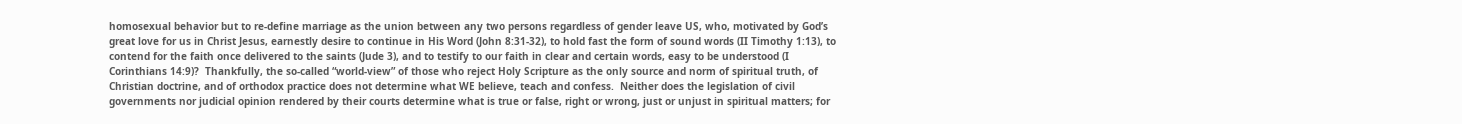homosexual behavior but to re-define marriage as the union between any two persons regardless of gender leave US, who, motivated by God’s great love for us in Christ Jesus, earnestly desire to continue in His Word (John 8:31-32), to hold fast the form of sound words (II Timothy 1:13), to contend for the faith once delivered to the saints (Jude 3), and to testify to our faith in clear and certain words, easy to be understood (I Corinthians 14:9)?  Thankfully, the so-called “world-view” of those who reject Holy Scripture as the only source and norm of spiritual truth, of Christian doctrine, and of orthodox practice does not determine what WE believe, teach and confess.  Neither does the legislation of civil governments nor judicial opinion rendered by their courts determine what is true or false, right or wrong, just or unjust in spiritual matters; for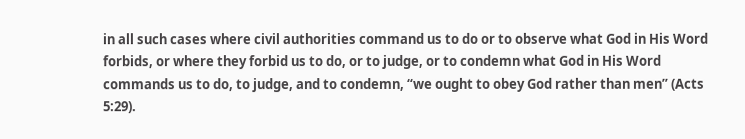in all such cases where civil authorities command us to do or to observe what God in His Word forbids, or where they forbid us to do, or to judge, or to condemn what God in His Word commands us to do, to judge, and to condemn, “we ought to obey God rather than men” (Acts 5:29).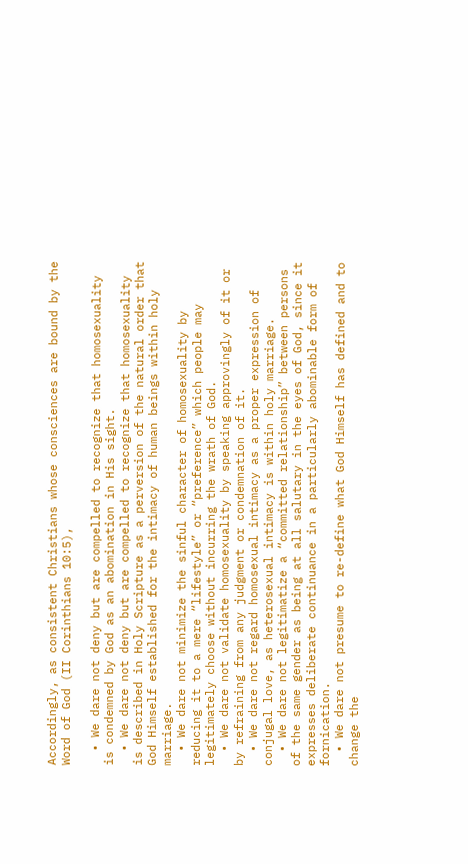Accordingly, as consistent Christians whose consciences are bound by the Word of God (II Corinthians 10:5),

  • We dare not deny but are compelled to recognize that homosexuality is condemned by God as an abomination in His sight.
  • We dare not deny but are compelled to recognize that homosexuality is described in Holy Scripture as a perversion of the natural order that God Himself established for the intimacy of human beings within holy marriage.
  • We dare not minimize the sinful character of homosexuality by reducing it to a mere “lifestyle” or “preference” which people may legitimately choose without incurring the wrath of God.
  • We dare not validate homosexuality by speaking approvingly of it or by refraining from any judgment or condemnation of it.
  • We dare not regard homosexual intimacy as a proper expression of conjugal love, as heterosexual intimacy is within holy marriage.
  • We dare not legitimatize a “committed relationship” between persons of the same gender as being at all salutary in the eyes of God, since it expresses deliberate continuance in a particularly abominable form of fornication.
  • We dare not presume to re-define what God Himself has defined and to change the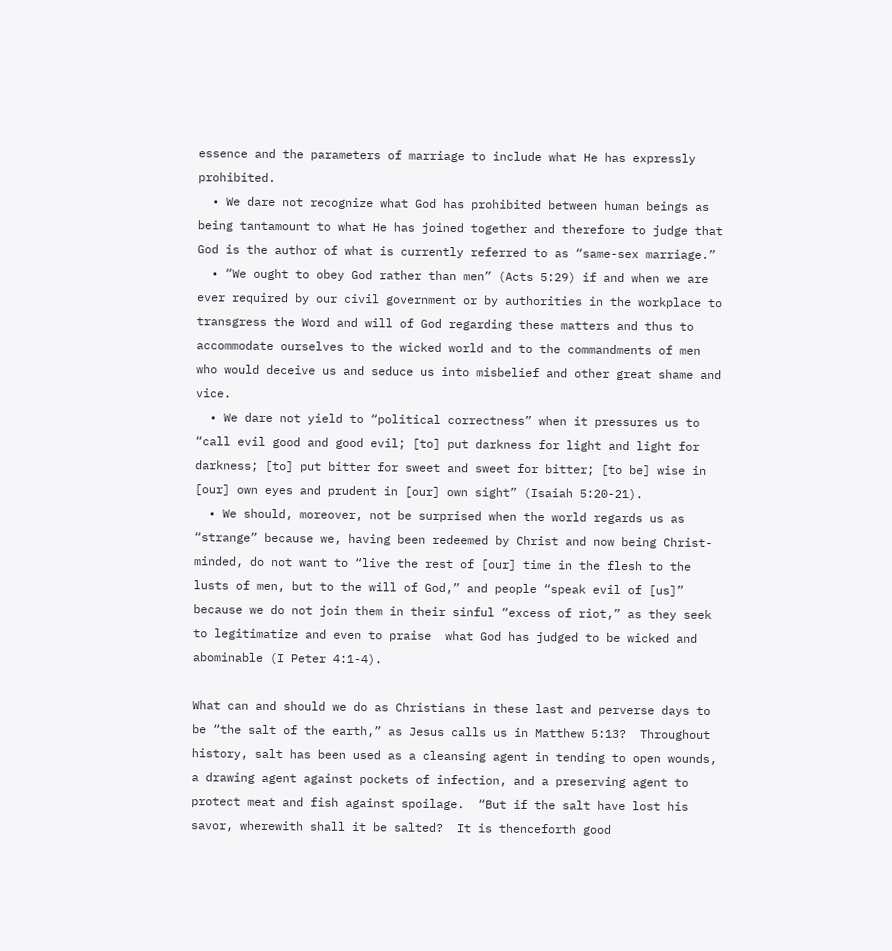essence and the parameters of marriage to include what He has expressly prohibited.
  • We dare not recognize what God has prohibited between human beings as being tantamount to what He has joined together and therefore to judge that God is the author of what is currently referred to as “same-sex marriage.”
  • “We ought to obey God rather than men” (Acts 5:29) if and when we are ever required by our civil government or by authorities in the workplace to transgress the Word and will of God regarding these matters and thus to accommodate ourselves to the wicked world and to the commandments of men who would deceive us and seduce us into misbelief and other great shame and vice.
  • We dare not yield to “political correctness” when it pressures us to “call evil good and good evil; [to] put darkness for light and light for darkness; [to] put bitter for sweet and sweet for bitter; [to be] wise in [our] own eyes and prudent in [our] own sight” (Isaiah 5:20-21).
  • We should, moreover, not be surprised when the world regards us as “strange” because we, having been redeemed by Christ and now being Christ-minded, do not want to “live the rest of [our] time in the flesh to the lusts of men, but to the will of God,” and people “speak evil of [us]” because we do not join them in their sinful “excess of riot,” as they seek to legitimatize and even to praise  what God has judged to be wicked and abominable (I Peter 4:1-4).

What can and should we do as Christians in these last and perverse days to be “the salt of the earth,” as Jesus calls us in Matthew 5:13?  Throughout history, salt has been used as a cleansing agent in tending to open wounds, a drawing agent against pockets of infection, and a preserving agent to protect meat and fish against spoilage.  “But if the salt have lost his savor, wherewith shall it be salted?  It is thenceforth good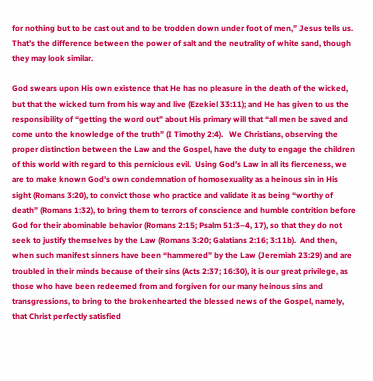for nothing but to be cast out and to be trodden down under foot of men,” Jesus tells us.  That’s the difference between the power of salt and the neutrality of white sand, though they may look similar.

God swears upon His own existence that He has no pleasure in the death of the wicked, but that the wicked turn from his way and live (Ezekiel 33:11); and He has given to us the responsibility of “getting the word out” about His primary will that “all men be saved and come unto the knowledge of the truth” (I Timothy 2:4).   We Christians, observing the proper distinction between the Law and the Gospel, have the duty to engage the children of this world with regard to this pernicious evil.  Using God’s Law in all its fierceness, we are to make known God’s own condemnation of homosexuality as a heinous sin in His sight (Romans 3:20), to convict those who practice and validate it as being “worthy of death” (Romans 1:32), to bring them to terrors of conscience and humble contrition before God for their abominable behavior (Romans 2:15; Psalm 51:3–4, 17), so that they do not seek to justify themselves by the Law (Romans 3:20; Galatians 2:16; 3:11b).  And then, when such manifest sinners have been “hammered” by the Law (Jeremiah 23:29) and are troubled in their minds because of their sins (Acts 2:37; 16:30), it is our great privilege, as those who have been redeemed from and forgiven for our many heinous sins and transgressions, to bring to the brokenhearted the blessed news of the Gospel, namely, that Christ perfectly satisfied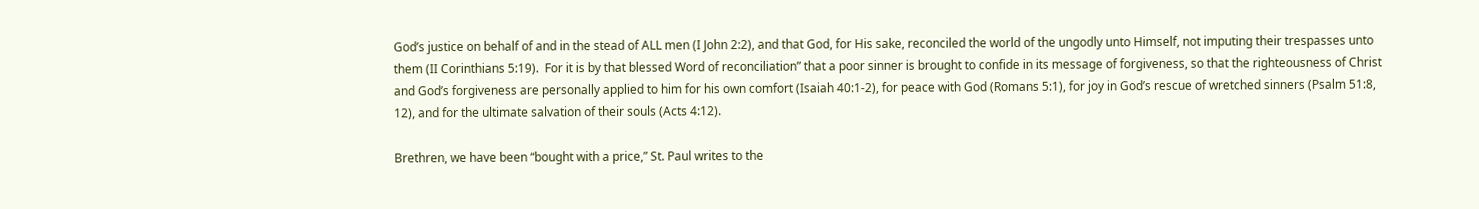God’s justice on behalf of and in the stead of ALL men (I John 2:2), and that God, for His sake, reconciled the world of the ungodly unto Himself, not imputing their trespasses unto them (II Corinthians 5:19).  For it is by that blessed Word of reconciliation” that a poor sinner is brought to confide in its message of forgiveness, so that the righteousness of Christ and God’s forgiveness are personally applied to him for his own comfort (Isaiah 40:1-2), for peace with God (Romans 5:1), for joy in God’s rescue of wretched sinners (Psalm 51:8, 12), and for the ultimate salvation of their souls (Acts 4:12).

Brethren, we have been “bought with a price,” St. Paul writes to the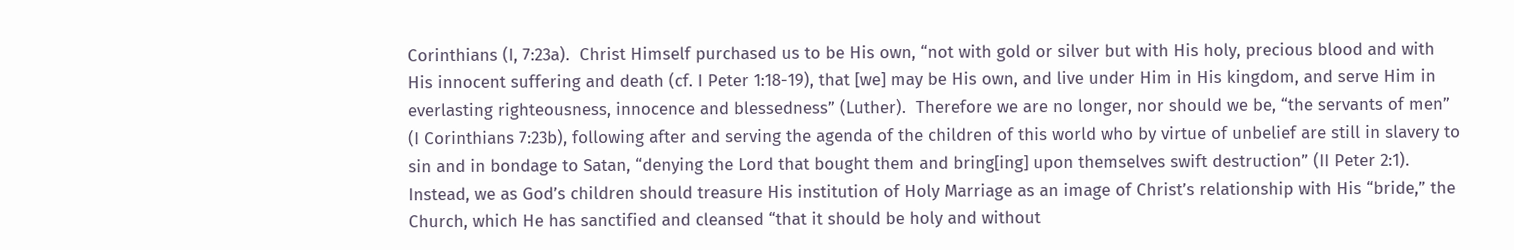Corinthians (I, 7:23a).  Christ Himself purchased us to be His own, “not with gold or silver but with His holy, precious blood and with His innocent suffering and death (cf. I Peter 1:18-19), that [we] may be His own, and live under Him in His kingdom, and serve Him in everlasting righteousness, innocence and blessedness” (Luther).  Therefore we are no longer, nor should we be, “the servants of men” (I Corinthians 7:23b), following after and serving the agenda of the children of this world who by virtue of unbelief are still in slavery to sin and in bondage to Satan, “denying the Lord that bought them and bring[ing] upon themselves swift destruction” (II Peter 2:1).  Instead, we as God’s children should treasure His institution of Holy Marriage as an image of Christ’s relationship with His “bride,” the Church, which He has sanctified and cleansed “that it should be holy and without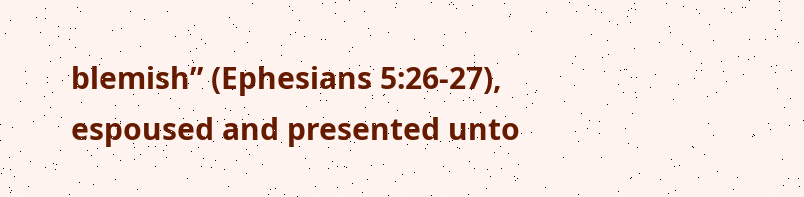blemish” (Ephesians 5:26-27), espoused and presented unto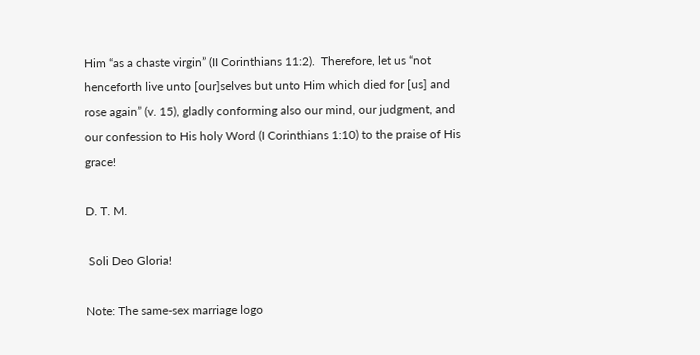Him “as a chaste virgin” (II Corinthians 11:2).  Therefore, let us “not henceforth live unto [our]selves but unto Him which died for [us] and rose again” (v. 15), gladly conforming also our mind, our judgment, and our confession to His holy Word (I Corinthians 1:10) to the praise of His grace!

D. T. M.

 Soli Deo Gloria!

Note: The same-sex marriage logo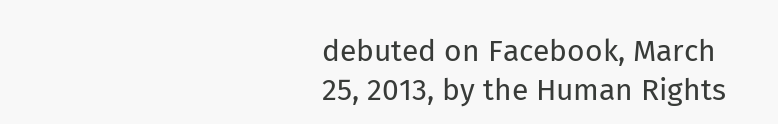debuted on Facebook, March 25, 2013, by the Human Rights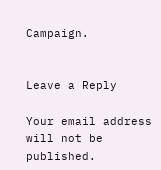Campaign.


Leave a Reply

Your email address will not be published.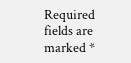Required fields are marked *